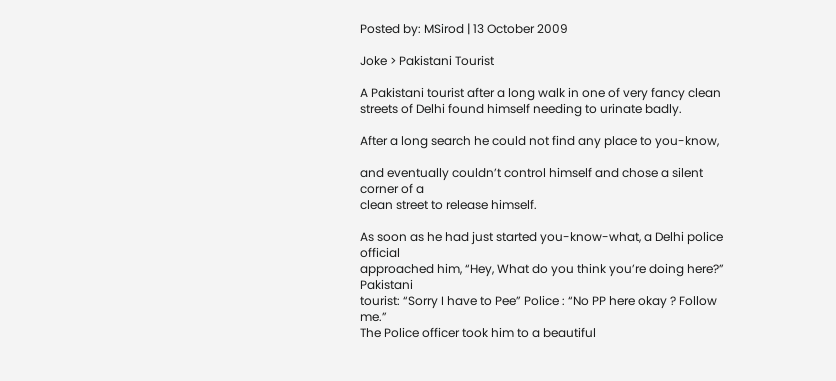Posted by: MSirod | 13 October 2009

Joke > Pakistani Tourist

A Pakistani tourist after a long walk in one of very fancy clean
streets of Delhi found himself needing to urinate badly.

After a long search he could not find any place to you-know,

and eventually couldn’t control himself and chose a silent corner of a
clean street to release himself.

As soon as he had just started you-know-what, a Delhi police official
approached him, “Hey, What do you think you’re doing here?” Pakistani
tourist: “Sorry I have to Pee” Police : “No PP here okay ? Follow me.”
The Police officer took him to a beautiful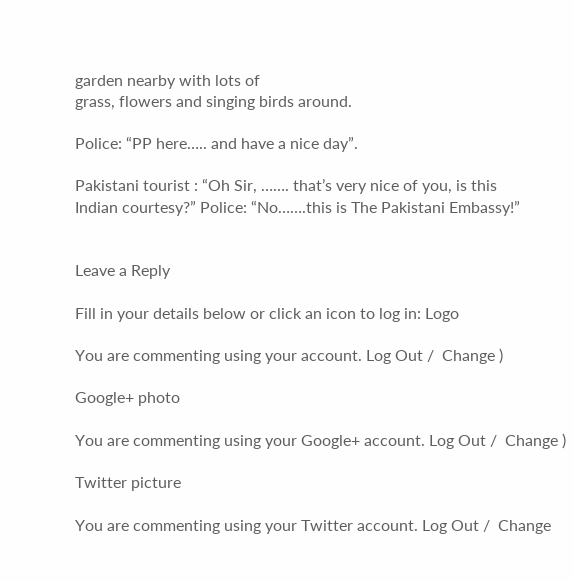garden nearby with lots of
grass, flowers and singing birds around.

Police: “PP here….. and have a nice day”.

Pakistani tourist : “Oh Sir, ……. that’s very nice of you, is this
Indian courtesy?” Police: “No…….this is The Pakistani Embassy!”


Leave a Reply

Fill in your details below or click an icon to log in: Logo

You are commenting using your account. Log Out /  Change )

Google+ photo

You are commenting using your Google+ account. Log Out /  Change )

Twitter picture

You are commenting using your Twitter account. Log Out /  Change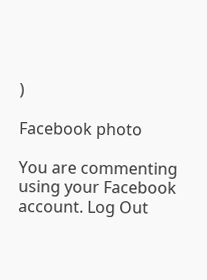)

Facebook photo

You are commenting using your Facebook account. Log Out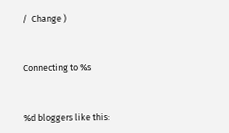/  Change )


Connecting to %s


%d bloggers like this: